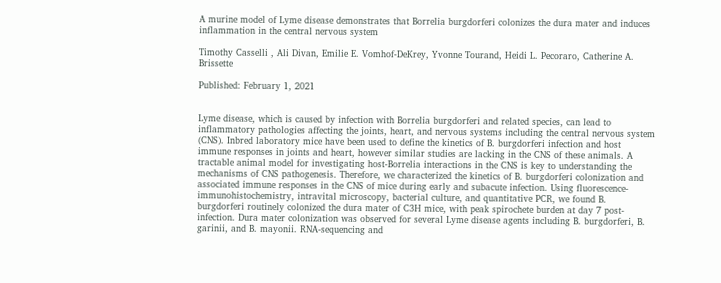A murine model of Lyme disease demonstrates that Borrelia burgdorferi colonizes the dura mater and induces inflammation in the central nervous system

Timothy Casselli , Ali Divan, Emilie E. Vomhof-DeKrey, Yvonne Tourand, Heidi L. Pecoraro, Catherine A. Brissette

Published: February 1, 2021


Lyme disease, which is caused by infection with Borrelia burgdorferi and related species, can lead to inflammatory pathologies affecting the joints, heart, and nervous systems including the central nervous system (CNS). Inbred laboratory mice have been used to define the kinetics of B. burgdorferi infection and host immune responses in joints and heart, however similar studies are lacking in the CNS of these animals. A tractable animal model for investigating host-Borrelia interactions in the CNS is key to understanding the mechanisms of CNS pathogenesis. Therefore, we characterized the kinetics of B. burgdorferi colonization and associated immune responses in the CNS of mice during early and subacute infection. Using fluorescence-immunohistochemistry, intravital microscopy, bacterial culture, and quantitative PCR, we found B. burgdorferi routinely colonized the dura mater of C3H mice, with peak spirochete burden at day 7 post-infection. Dura mater colonization was observed for several Lyme disease agents including B. burgdorferi, B. garinii, and B. mayonii. RNA-sequencing and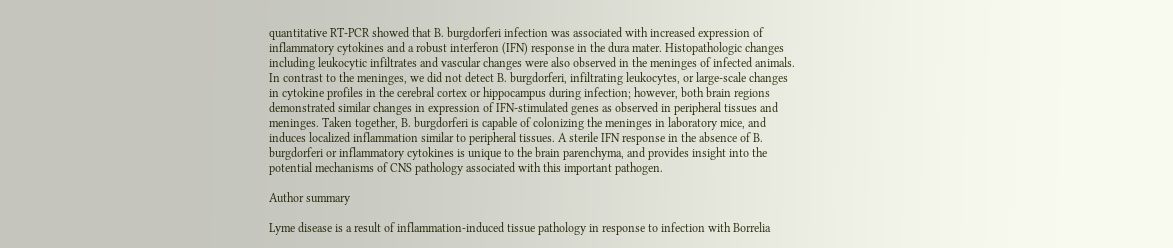quantitative RT-PCR showed that B. burgdorferi infection was associated with increased expression of inflammatory cytokines and a robust interferon (IFN) response in the dura mater. Histopathologic changes including leukocytic infiltrates and vascular changes were also observed in the meninges of infected animals. In contrast to the meninges, we did not detect B. burgdorferi, infiltrating leukocytes, or large-scale changes in cytokine profiles in the cerebral cortex or hippocampus during infection; however, both brain regions demonstrated similar changes in expression of IFN-stimulated genes as observed in peripheral tissues and meninges. Taken together, B. burgdorferi is capable of colonizing the meninges in laboratory mice, and induces localized inflammation similar to peripheral tissues. A sterile IFN response in the absence of B. burgdorferi or inflammatory cytokines is unique to the brain parenchyma, and provides insight into the potential mechanisms of CNS pathology associated with this important pathogen.

Author summary

Lyme disease is a result of inflammation-induced tissue pathology in response to infection with Borrelia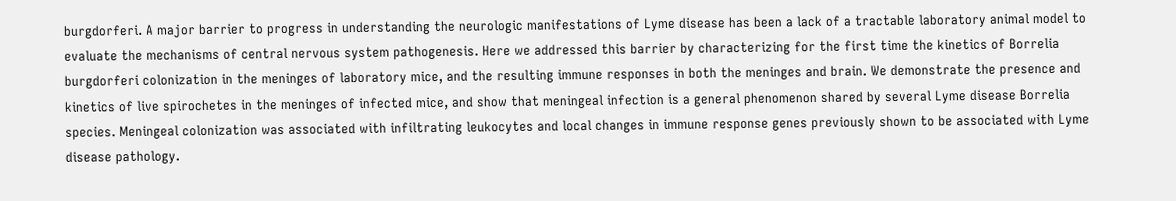burgdorferi. A major barrier to progress in understanding the neurologic manifestations of Lyme disease has been a lack of a tractable laboratory animal model to evaluate the mechanisms of central nervous system pathogenesis. Here we addressed this barrier by characterizing for the first time the kinetics of Borrelia burgdorferi colonization in the meninges of laboratory mice, and the resulting immune responses in both the meninges and brain. We demonstrate the presence and kinetics of live spirochetes in the meninges of infected mice, and show that meningeal infection is a general phenomenon shared by several Lyme disease Borrelia species. Meningeal colonization was associated with infiltrating leukocytes and local changes in immune response genes previously shown to be associated with Lyme disease pathology.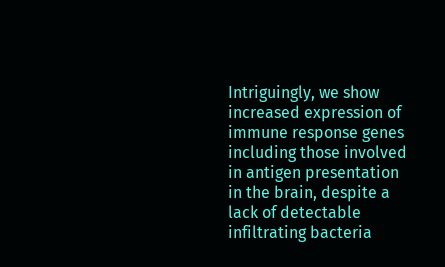Intriguingly, we show increased expression of immune response genes including those involved in antigen presentation in the brain, despite a lack of detectable infiltrating bacteria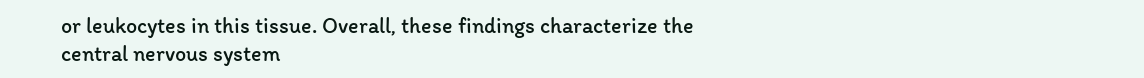or leukocytes in this tissue. Overall, these findings characterize the central nervous system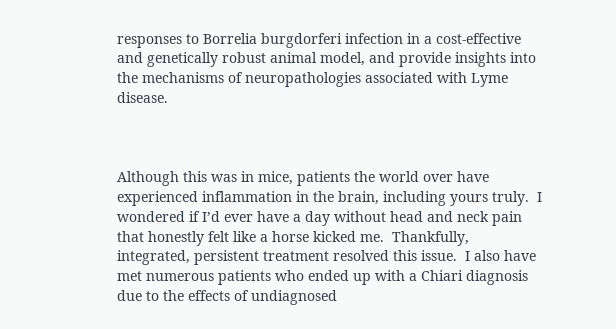responses to Borrelia burgdorferi infection in a cost-effective and genetically robust animal model, and provide insights into the mechanisms of neuropathologies associated with Lyme disease.



Although this was in mice, patients the world over have experienced inflammation in the brain, including yours truly.  I wondered if I’d ever have a day without head and neck pain that honestly felt like a horse kicked me.  Thankfully, integrated, persistent treatment resolved this issue.  I also have met numerous patients who ended up with a Chiari diagnosis due to the effects of undiagnosed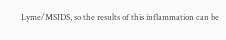Lyme/MSIDS, so the results of this inflammation can be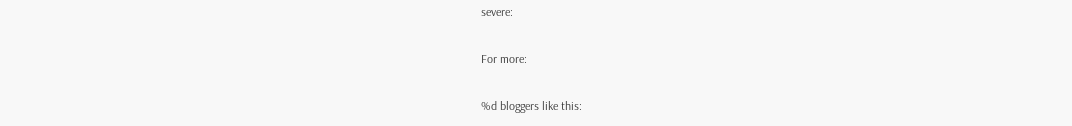severe:

For more:

%d bloggers like this: